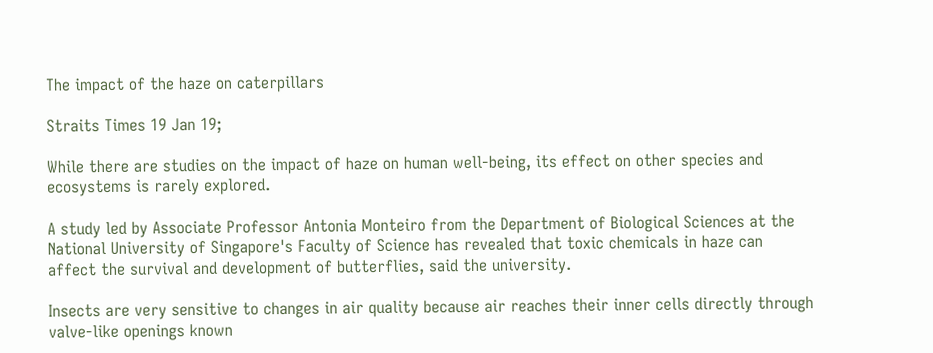The impact of the haze on caterpillars

Straits Times 19 Jan 19;

While there are studies on the impact of haze on human well-being, its effect on other species and ecosystems is rarely explored.

A study led by Associate Professor Antonia Monteiro from the Department of Biological Sciences at the National University of Singapore's Faculty of Science has revealed that toxic chemicals in haze can affect the survival and development of butterflies, said the university.

Insects are very sensitive to changes in air quality because air reaches their inner cells directly through valve-like openings known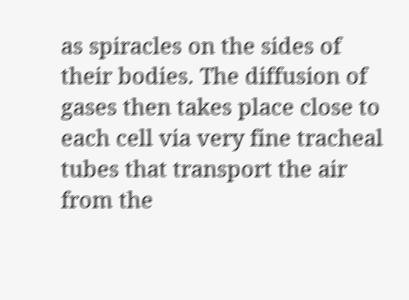as spiracles on the sides of their bodies. The diffusion of gases then takes place close to each cell via very fine tracheal tubes that transport the air from the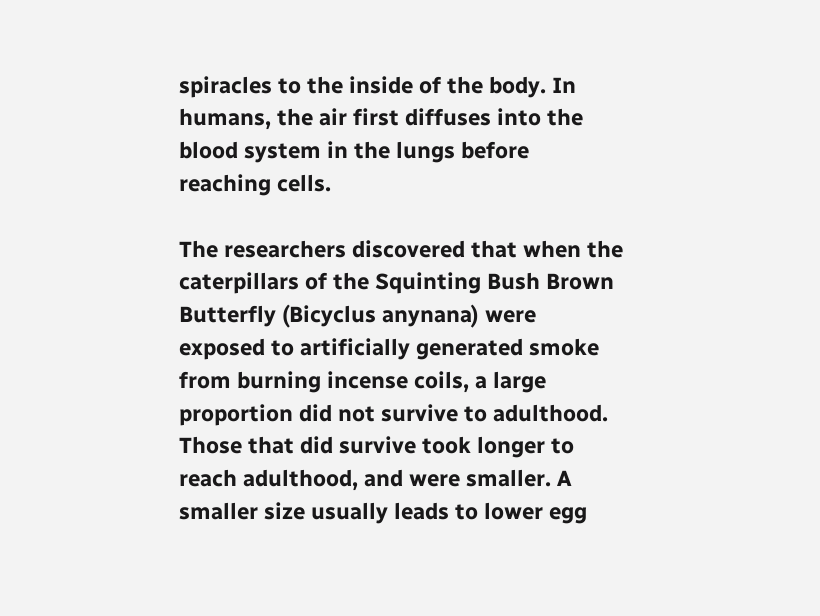spiracles to the inside of the body. In humans, the air first diffuses into the blood system in the lungs before reaching cells.

The researchers discovered that when the caterpillars of the Squinting Bush Brown Butterfly (Bicyclus anynana) were exposed to artificially generated smoke from burning incense coils, a large proportion did not survive to adulthood. Those that did survive took longer to reach adulthood, and were smaller. A smaller size usually leads to lower egg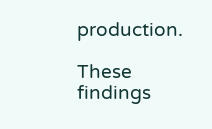production.

These findings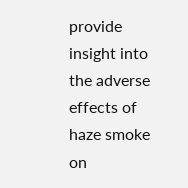provide insight into the adverse effects of haze smoke on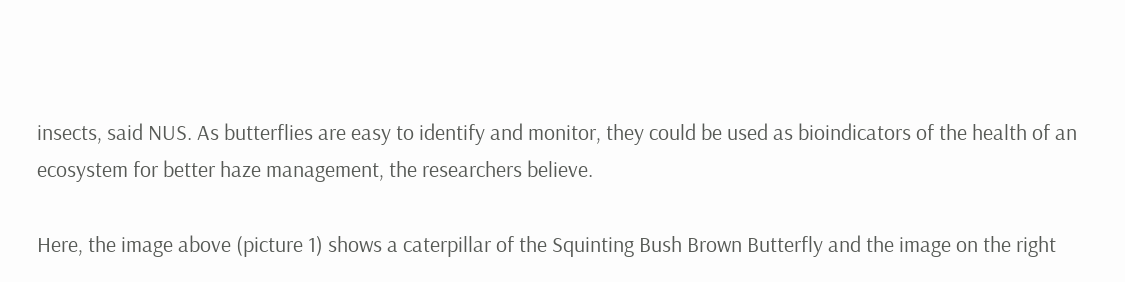insects, said NUS. As butterflies are easy to identify and monitor, they could be used as bioindicators of the health of an ecosystem for better haze management, the researchers believe.

Here, the image above (picture 1) shows a caterpillar of the Squinting Bush Brown Butterfly and the image on the right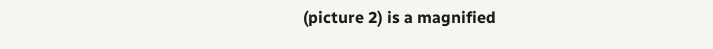(picture 2) is a magnified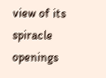view of its spiracle openings